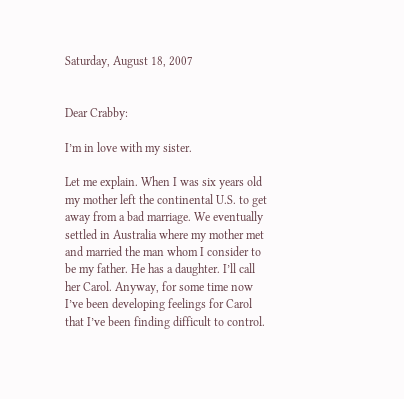Saturday, August 18, 2007


Dear Crabby:

I’m in love with my sister.

Let me explain. When I was six years old my mother left the continental U.S. to get away from a bad marriage. We eventually settled in Australia where my mother met and married the man whom I consider to be my father. He has a daughter. I’ll call her Carol. Anyway, for some time now I’ve been developing feelings for Carol that I’ve been finding difficult to control.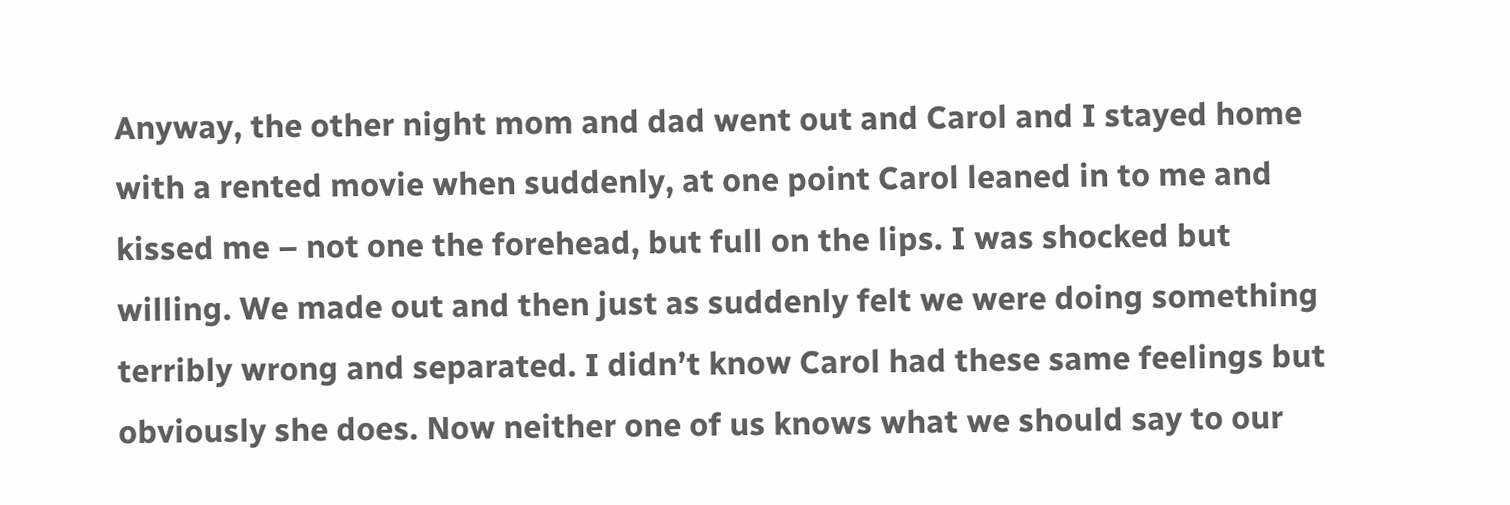Anyway, the other night mom and dad went out and Carol and I stayed home with a rented movie when suddenly, at one point Carol leaned in to me and kissed me – not one the forehead, but full on the lips. I was shocked but willing. We made out and then just as suddenly felt we were doing something terribly wrong and separated. I didn’t know Carol had these same feelings but obviously she does. Now neither one of us knows what we should say to our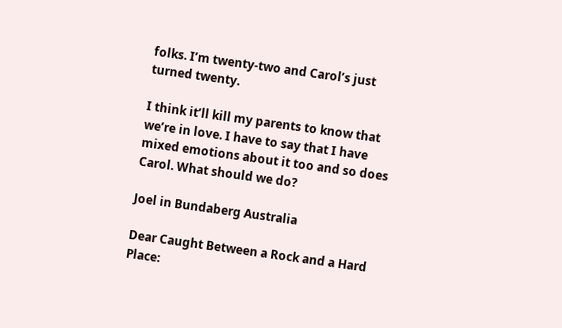folks. I’m twenty-two and Carol’s just turned twenty.

I think it’ll kill my parents to know that we’re in love. I have to say that I have mixed emotions about it too and so does Carol. What should we do?

Joel in Bundaberg Australia

Dear Caught Between a Rock and a Hard Place: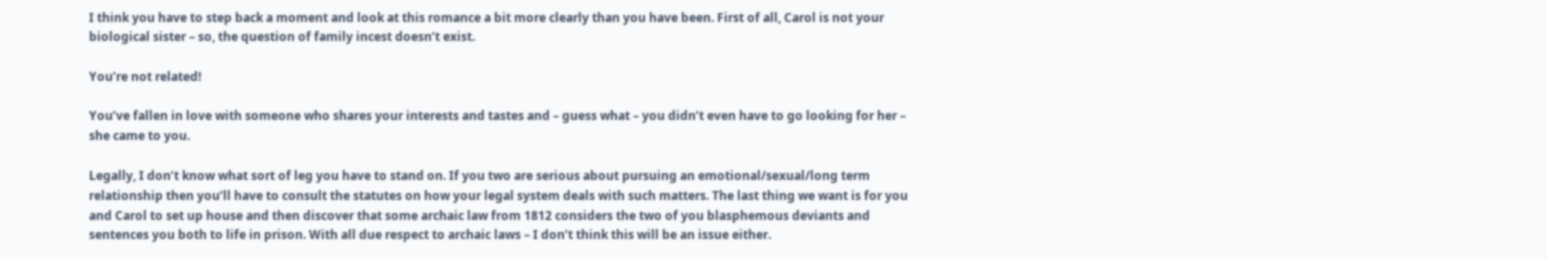I think you have to step back a moment and look at this romance a bit more clearly than you have been. First of all, Carol is not your biological sister – so, the question of family incest doesn’t exist.

You’re not related!

You’ve fallen in love with someone who shares your interests and tastes and – guess what – you didn’t even have to go looking for her – she came to you.

Legally, I don’t know what sort of leg you have to stand on. If you two are serious about pursuing an emotional/sexual/long term relationship then you’ll have to consult the statutes on how your legal system deals with such matters. The last thing we want is for you and Carol to set up house and then discover that some archaic law from 1812 considers the two of you blasphemous deviants and sentences you both to life in prison. With all due respect to archaic laws – I don’t think this will be an issue either.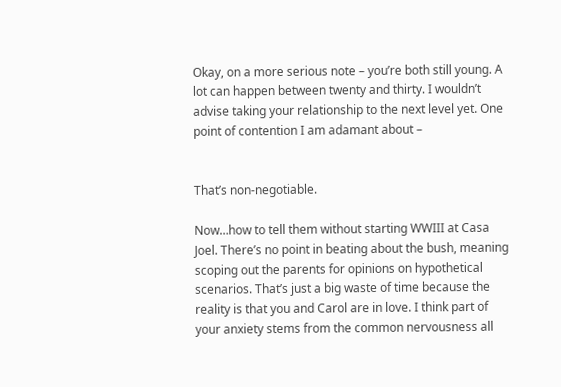Okay, on a more serious note – you’re both still young. A lot can happen between twenty and thirty. I wouldn’t advise taking your relationship to the next level yet. One point of contention I am adamant about –


That’s non-negotiable.

Now…how to tell them without starting WWIII at Casa Joel. There’s no point in beating about the bush, meaning scoping out the parents for opinions on hypothetical scenarios. That’s just a big waste of time because the reality is that you and Carol are in love. I think part of your anxiety stems from the common nervousness all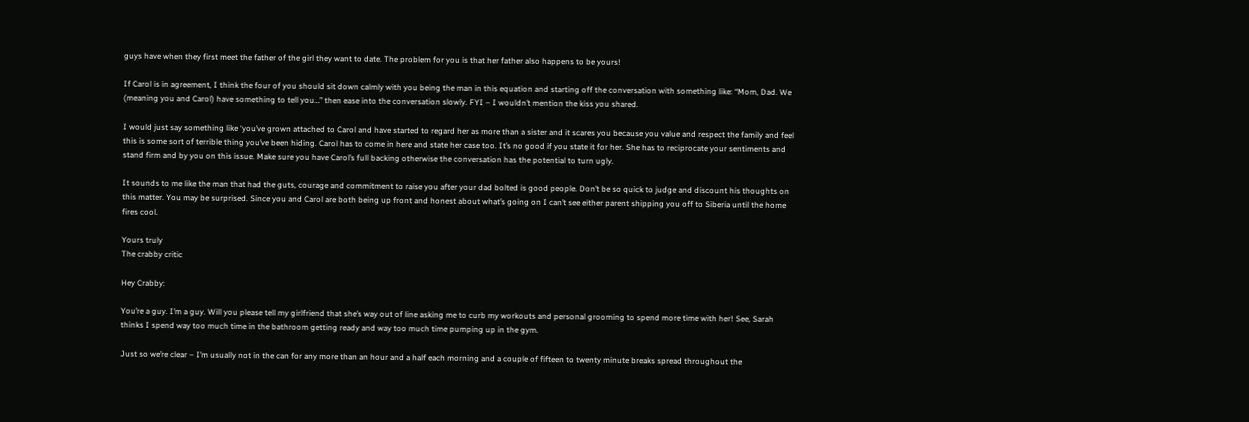guys have when they first meet the father of the girl they want to date. The problem for you is that her father also happens to be yours!

If Carol is in agreement, I think the four of you should sit down calmly with you being the man in this equation and starting off the conversation with something like: “Mom, Dad. We (meaning you and Carol) have something to tell you…” then ease into the conversation slowly. FYI – I wouldn’t mention the kiss you shared.

I would just say something like ‘you’ve grown attached to Carol and have started to regard her as more than a sister and it scares you because you value and respect the family and feel this is some sort of terrible thing you’ve been hiding. Carol has to come in here and state her case too. It’s no good if you state it for her. She has to reciprocate your sentiments and stand firm and by you on this issue. Make sure you have Carol’s full backing otherwise the conversation has the potential to turn ugly.

It sounds to me like the man that had the guts, courage and commitment to raise you after your dad bolted is good people. Don’t be so quick to judge and discount his thoughts on this matter. You may be surprised. Since you and Carol are both being up front and honest about what’s going on I can’t see either parent shipping you off to Siberia until the home fires cool.

Yours truly
The crabby critic

Hey Crabby:

You’re a guy. I’m a guy. Will you please tell my girlfriend that she’s way out of line asking me to curb my workouts and personal grooming to spend more time with her! See, Sarah thinks I spend way too much time in the bathroom getting ready and way too much time pumping up in the gym.

Just so we’re clear – I’m usually not in the can for any more than an hour and a half each morning and a couple of fifteen to twenty minute breaks spread throughout the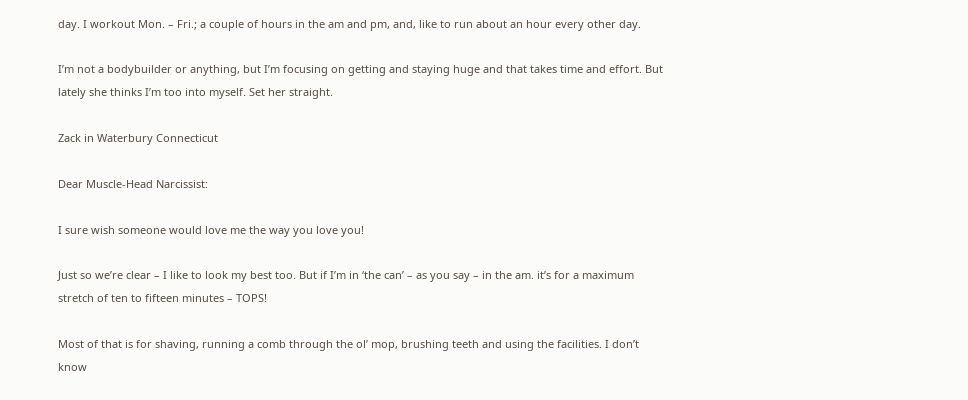day. I workout Mon. – Fri.; a couple of hours in the am and pm, and, like to run about an hour every other day.

I’m not a bodybuilder or anything, but I’m focusing on getting and staying huge and that takes time and effort. But lately she thinks I’m too into myself. Set her straight.

Zack in Waterbury Connecticut

Dear Muscle-Head Narcissist:

I sure wish someone would love me the way you love you!

Just so we’re clear – I like to look my best too. But if I’m in ‘the can’ – as you say – in the am. it’s for a maximum stretch of ten to fifteen minutes – TOPS!

Most of that is for shaving, running a comb through the ol’ mop, brushing teeth and using the facilities. I don’t know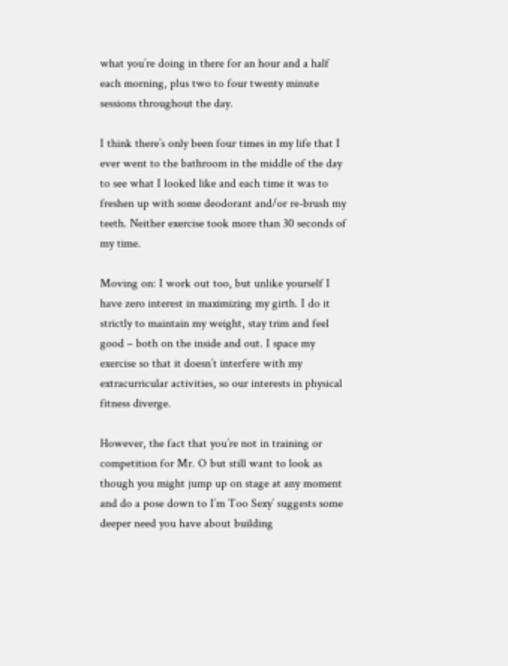what you’re doing in there for an hour and a half each morning, plus two to four twenty minute sessions throughout the day.

I think there’s only been four times in my life that I ever went to the bathroom in the middle of the day to see what I looked like and each time it was to freshen up with some deodorant and/or re-brush my teeth. Neither exercise took more than 30 seconds of my time.

Moving on: I work out too, but unlike yourself I have zero interest in maximizing my girth. I do it strictly to maintain my weight, stay trim and feel good – both on the inside and out. I space my exercise so that it doesn’t interfere with my extracurricular activities, so our interests in physical fitness diverge.

However, the fact that you’re not in training or competition for Mr. O but still want to look as though you might jump up on stage at any moment and do a pose down to I’m Too Sexy’ suggests some deeper need you have about building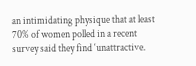an intimidating physique that at least 70% of women polled in a recent survey said they find ‘unattractive.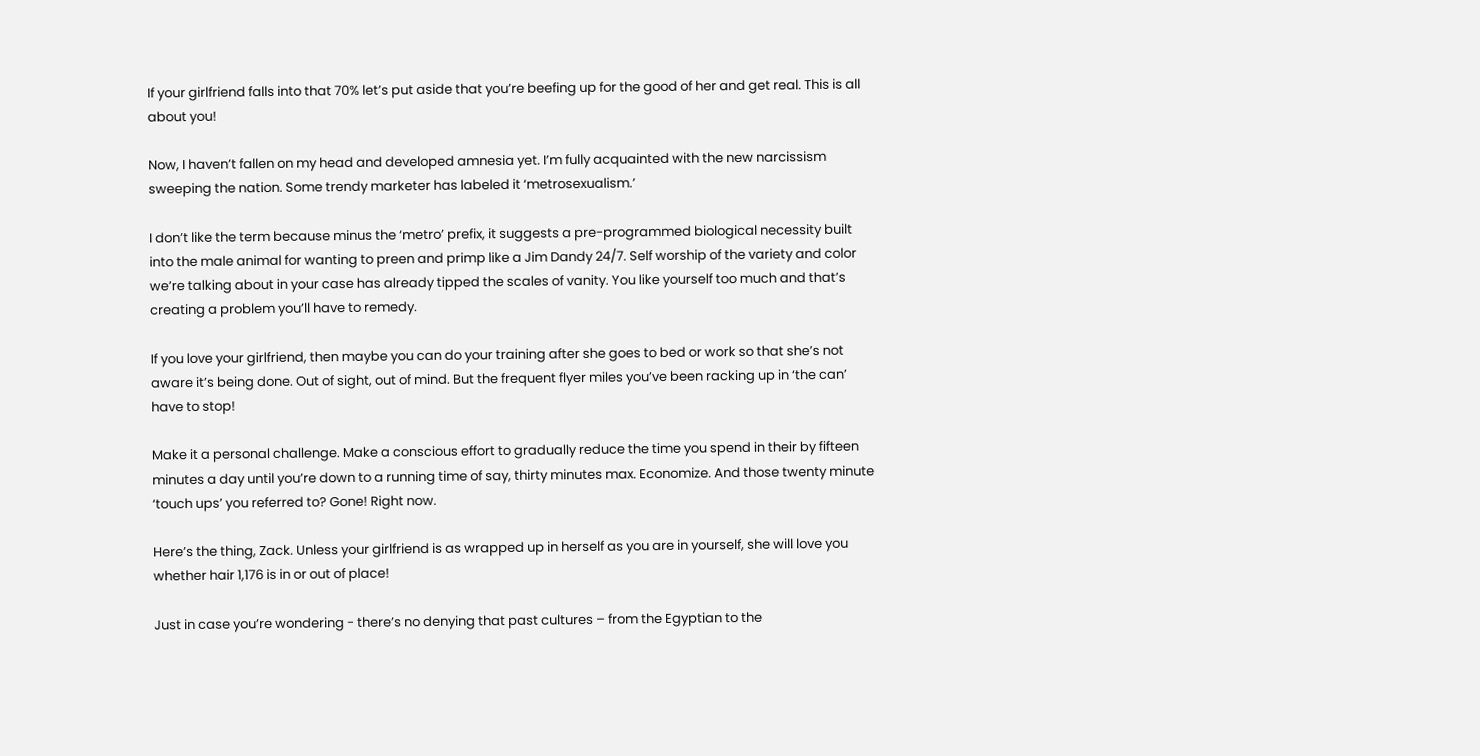If your girlfriend falls into that 70% let’s put aside that you’re beefing up for the good of her and get real. This is all about you!

Now, I haven’t fallen on my head and developed amnesia yet. I’m fully acquainted with the new narcissism sweeping the nation. Some trendy marketer has labeled it ‘metrosexualism.’

I don’t like the term because minus the ‘metro’ prefix, it suggests a pre-programmed biological necessity built into the male animal for wanting to preen and primp like a Jim Dandy 24/7. Self worship of the variety and color we’re talking about in your case has already tipped the scales of vanity. You like yourself too much and that’s creating a problem you’ll have to remedy.

If you love your girlfriend, then maybe you can do your training after she goes to bed or work so that she’s not aware it’s being done. Out of sight, out of mind. But the frequent flyer miles you’ve been racking up in ‘the can’ have to stop!

Make it a personal challenge. Make a conscious effort to gradually reduce the time you spend in their by fifteen minutes a day until you’re down to a running time of say, thirty minutes max. Economize. And those twenty minute ‘touch ups’ you referred to? Gone! Right now.

Here’s the thing, Zack. Unless your girlfriend is as wrapped up in herself as you are in yourself, she will love you whether hair 1,176 is in or out of place!

Just in case you’re wondering - there’s no denying that past cultures – from the Egyptian to the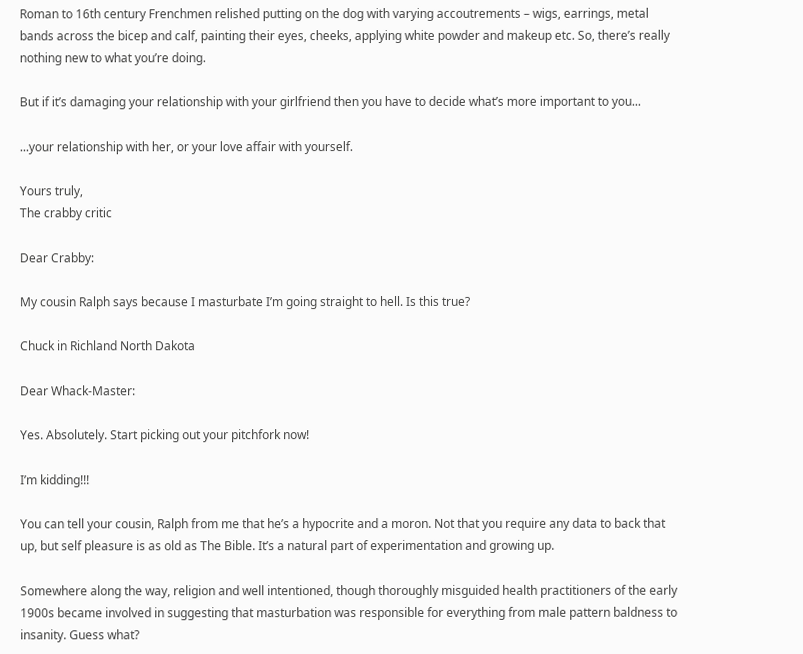Roman to 16th century Frenchmen relished putting on the dog with varying accoutrements – wigs, earrings, metal bands across the bicep and calf, painting their eyes, cheeks, applying white powder and makeup etc. So, there’s really nothing new to what you’re doing.

But if it’s damaging your relationship with your girlfriend then you have to decide what’s more important to you...

...your relationship with her, or your love affair with yourself.

Yours truly,
The crabby critic

Dear Crabby:

My cousin Ralph says because I masturbate I’m going straight to hell. Is this true?

Chuck in Richland North Dakota

Dear Whack-Master:

Yes. Absolutely. Start picking out your pitchfork now!

I’m kidding!!!

You can tell your cousin, Ralph from me that he’s a hypocrite and a moron. Not that you require any data to back that up, but self pleasure is as old as The Bible. It’s a natural part of experimentation and growing up.

Somewhere along the way, religion and well intentioned, though thoroughly misguided health practitioners of the early 1900s became involved in suggesting that masturbation was responsible for everything from male pattern baldness to insanity. Guess what?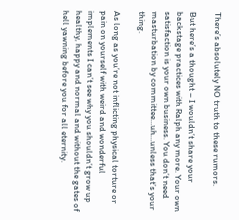There’s absolutely NO truth to these rumors.

But here’s a thought – I wouldn’t share your backstage practices with Ralph any more. Your own satisfaction is your own business. You don’t need masturbation by committee…uh…unless that’s your thing.

As long as you’re not inflicting physical torture or pain on yourself with weird and wonderful implements I can’t see why you shouldn’t grow up healthy, happy and normal and without the gates of hell yawning before you for all eternity.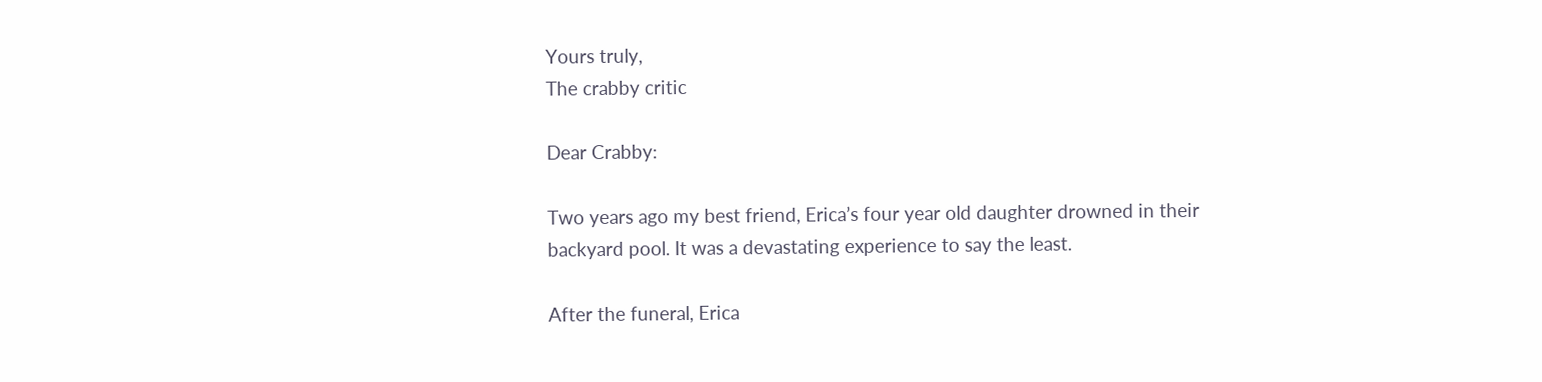Yours truly,
The crabby critic

Dear Crabby:

Two years ago my best friend, Erica’s four year old daughter drowned in their backyard pool. It was a devastating experience to say the least.

After the funeral, Erica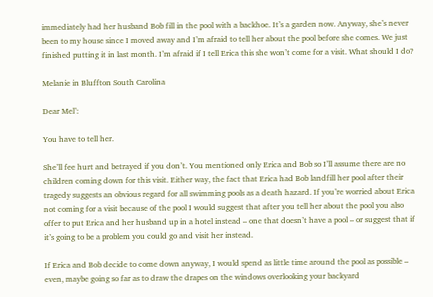immediately had her husband Bob fill in the pool with a backhoe. It’s a garden now. Anyway, she’s never been to my house since I moved away and I’m afraid to tell her about the pool before she comes. We just finished putting it in last month. I’m afraid if I tell Erica this she won’t come for a visit. What should I do?

Melanie in Bluffton South Carolina

Dear Mel’:

You have to tell her.

She’ll fee hurt and betrayed if you don’t. You mentioned only Erica and Bob so I’ll assume there are no children coming down for this visit. Either way, the fact that Erica had Bob landfill her pool after their tragedy suggests an obvious regard for all swimming pools as a death hazard. If you’re worried about Erica not coming for a visit because of the pool I would suggest that after you tell her about the pool you also offer to put Erica and her husband up in a hotel instead – one that doesn’t have a pool – or suggest that if it’s going to be a problem you could go and visit her instead.

If Erica and Bob decide to come down anyway, I would spend as little time around the pool as possible – even, maybe going so far as to draw the drapes on the windows overlooking your backyard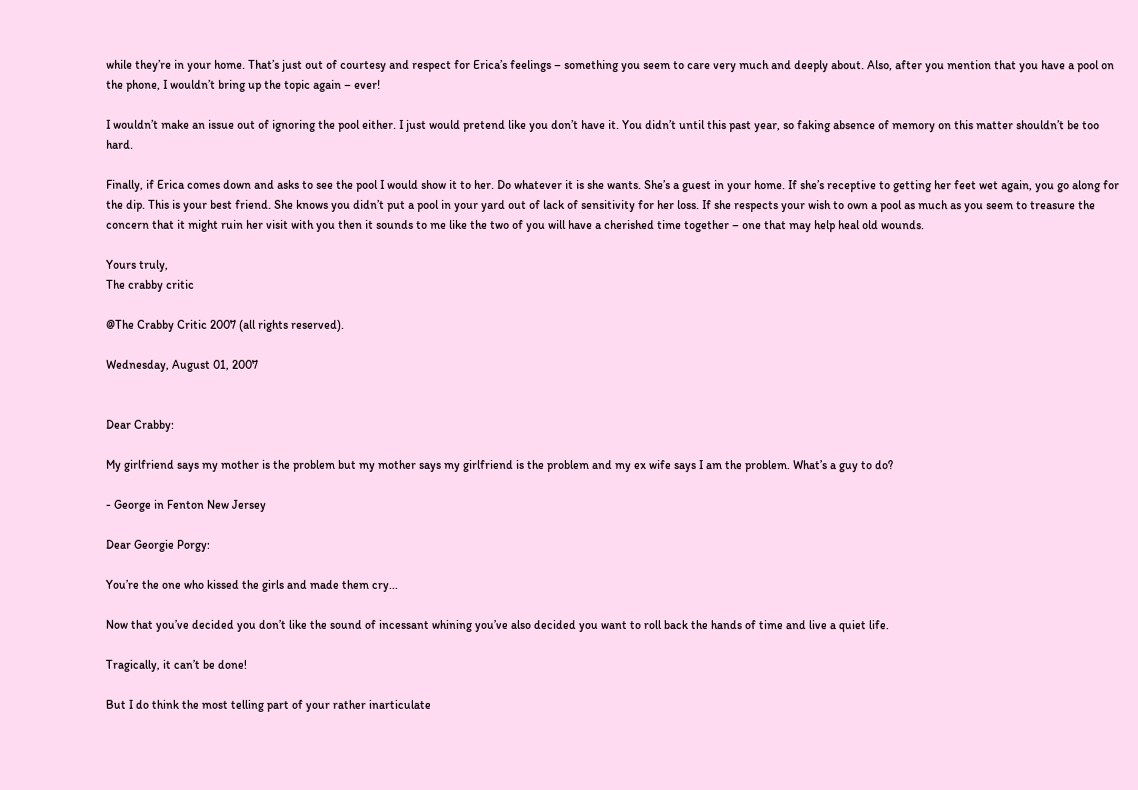while they’re in your home. That’s just out of courtesy and respect for Erica’s feelings – something you seem to care very much and deeply about. Also, after you mention that you have a pool on the phone, I wouldn’t bring up the topic again – ever!

I wouldn’t make an issue out of ignoring the pool either. I just would pretend like you don’t have it. You didn’t until this past year, so faking absence of memory on this matter shouldn’t be too hard.

Finally, if Erica comes down and asks to see the pool I would show it to her. Do whatever it is she wants. She’s a guest in your home. If she’s receptive to getting her feet wet again, you go along for the dip. This is your best friend. She knows you didn’t put a pool in your yard out of lack of sensitivity for her loss. If she respects your wish to own a pool as much as you seem to treasure the concern that it might ruin her visit with you then it sounds to me like the two of you will have a cherished time together – one that may help heal old wounds.

Yours truly,
The crabby critic

@The Crabby Critic 2007 (all rights reserved).

Wednesday, August 01, 2007


Dear Crabby:

My girlfriend says my mother is the problem but my mother says my girlfriend is the problem and my ex wife says I am the problem. What’s a guy to do?

- George in Fenton New Jersey

Dear Georgie Porgy:

You’re the one who kissed the girls and made them cry...

Now that you’ve decided you don’t like the sound of incessant whining you’ve also decided you want to roll back the hands of time and live a quiet life.

Tragically, it can’t be done!

But I do think the most telling part of your rather inarticulate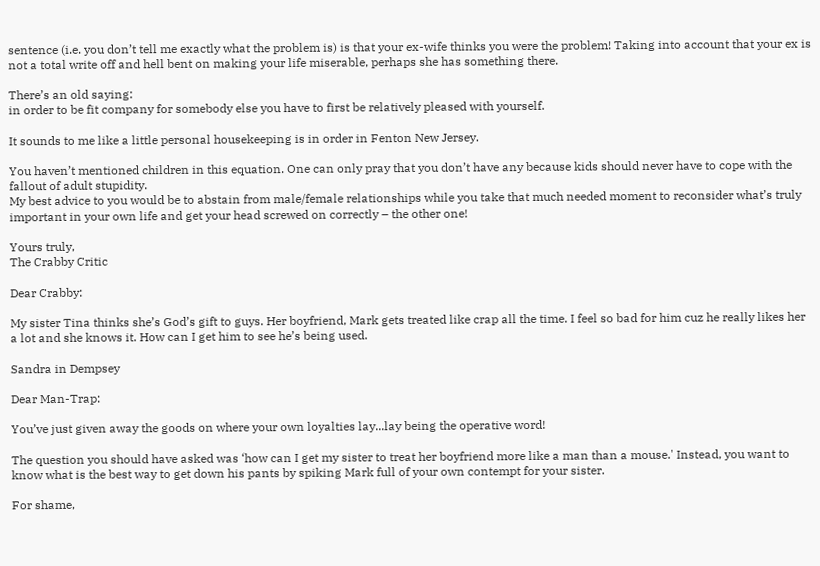sentence (i.e. you don’t tell me exactly what the problem is) is that your ex-wife thinks you were the problem! Taking into account that your ex is not a total write off and hell bent on making your life miserable, perhaps she has something there.

There’s an old saying:
in order to be fit company for somebody else you have to first be relatively pleased with yourself.

It sounds to me like a little personal housekeeping is in order in Fenton New Jersey.

You haven’t mentioned children in this equation. One can only pray that you don’t have any because kids should never have to cope with the fallout of adult stupidity.
My best advice to you would be to abstain from male/female relationships while you take that much needed moment to reconsider what’s truly important in your own life and get your head screwed on correctly – the other one!

Yours truly,
The Crabby Critic

Dear Crabby:

My sister Tina thinks she’s God’s gift to guys. Her boyfriend, Mark gets treated like crap all the time. I feel so bad for him cuz he really likes her a lot and she knows it. How can I get him to see he’s being used.

Sandra in Dempsey

Dear Man-Trap:

You’ve just given away the goods on where your own loyalties lay...lay being the operative word!

The question you should have asked was ‘how can I get my sister to treat her boyfriend more like a man than a mouse.' Instead, you want to know what is the best way to get down his pants by spiking Mark full of your own contempt for your sister.

For shame,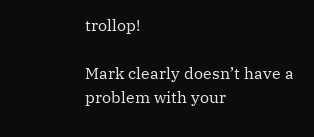trollop!

Mark clearly doesn’t have a problem with your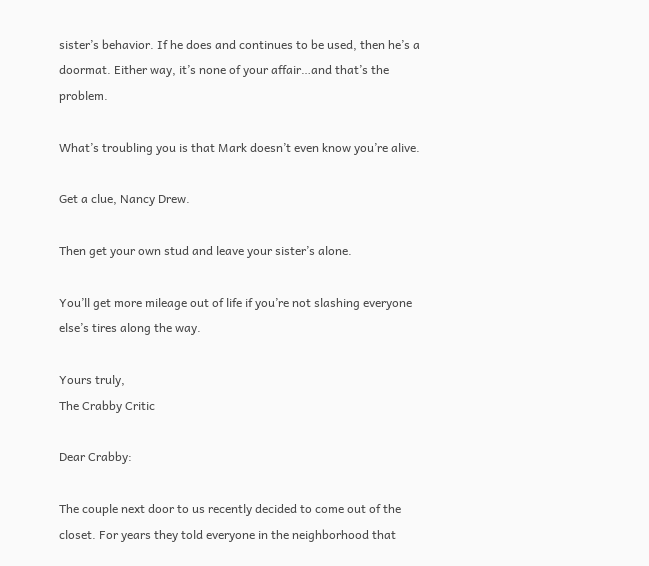sister’s behavior. If he does and continues to be used, then he’s a doormat. Either way, it’s none of your affair…and that’s the problem.

What’s troubling you is that Mark doesn’t even know you’re alive.

Get a clue, Nancy Drew.

Then get your own stud and leave your sister’s alone.

You’ll get more mileage out of life if you’re not slashing everyone else’s tires along the way.

Yours truly,
The Crabby Critic

Dear Crabby:

The couple next door to us recently decided to come out of the closet. For years they told everyone in the neighborhood that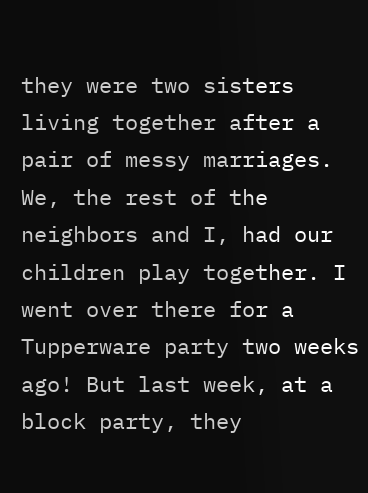they were two sisters living together after a pair of messy marriages. We, the rest of the neighbors and I, had our children play together. I went over there for a Tupperware party two weeks ago! But last week, at a block party, they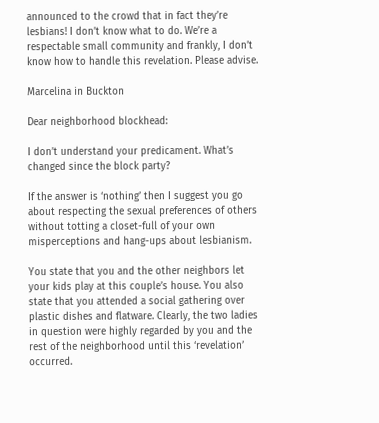announced to the crowd that in fact they’re lesbians! I don’t know what to do. We’re a respectable small community and frankly, I don’t know how to handle this revelation. Please advise.

Marcelina in Buckton

Dear neighborhood blockhead:

I don’t understand your predicament. What’s changed since the block party?

If the answer is ‘nothing’ then I suggest you go about respecting the sexual preferences of others without totting a closet-full of your own misperceptions and hang-ups about lesbianism.

You state that you and the other neighbors let your kids play at this couple’s house. You also state that you attended a social gathering over plastic dishes and flatware. Clearly, the two ladies in question were highly regarded by you and the rest of the neighborhood until this ‘revelation’ occurred.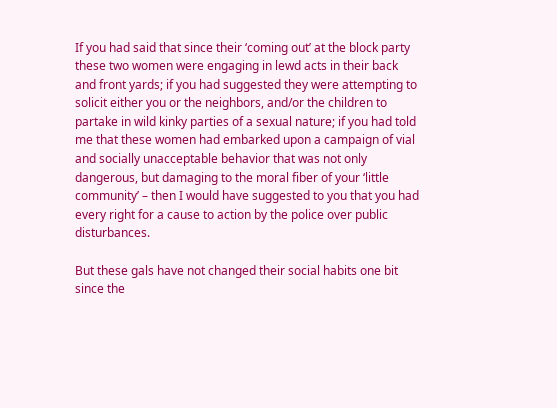If you had said that since their ‘coming out’ at the block party these two women were engaging in lewd acts in their back and front yards; if you had suggested they were attempting to solicit either you or the neighbors, and/or the children to partake in wild kinky parties of a sexual nature; if you had told me that these women had embarked upon a campaign of vial and socially unacceptable behavior that was not only dangerous, but damaging to the moral fiber of your ‘little community’ – then I would have suggested to you that you had every right for a cause to action by the police over public disturbances.

But these gals have not changed their social habits one bit since the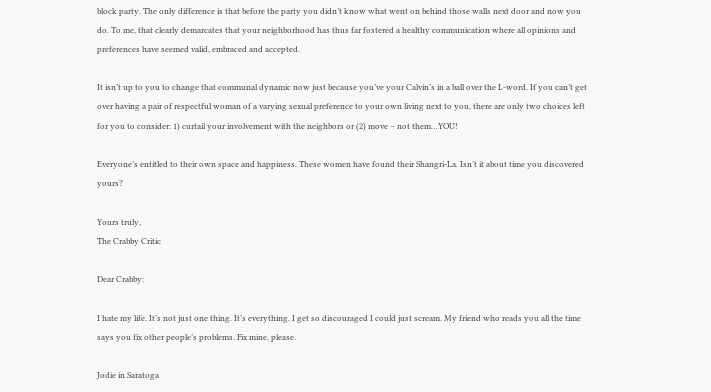block party. The only difference is that before the party you didn’t know what went on behind those walls next door and now you do. To me, that clearly demarcates that your neighborhood has thus far fostered a healthy communication where all opinions and preferences have seemed valid, embraced and accepted.

It isn’t up to you to change that communal dynamic now just because you’ve your Calvin’s in a ball over the L-word. If you can’t get over having a pair of respectful woman of a varying sexual preference to your own living next to you, there are only two choices left for you to consider: 1) curtail your involvement with the neighbors or (2) move – not them…YOU!

Everyone’s entitled to their own space and happiness. These women have found their Shangri-La. Isn’t it about time you discovered yours?

Yours truly,
The Crabby Critic

Dear Crabby:

I hate my life. It’s not just one thing. It’s everything. I get so discouraged I could just scream. My friend who reads you all the time says you fix other people’s problems. Fix mine, please.

Jodie in Saratoga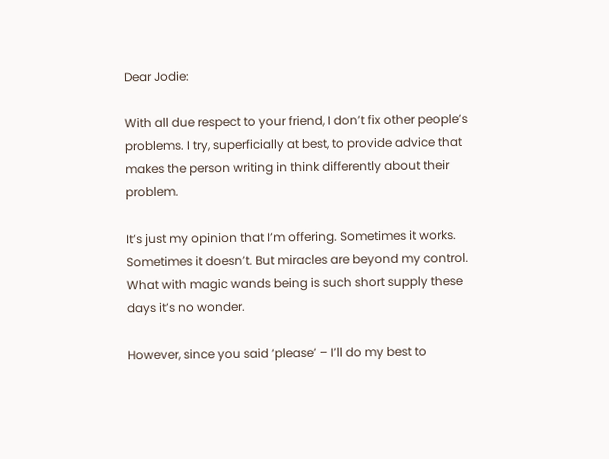Dear Jodie:

With all due respect to your friend, I don’t fix other people’s problems. I try, superficially at best, to provide advice that makes the person writing in think differently about their problem.

It’s just my opinion that I’m offering. Sometimes it works. Sometimes it doesn’t. But miracles are beyond my control. What with magic wands being is such short supply these days it’s no wonder.

However, since you said ‘please’ – I’ll do my best to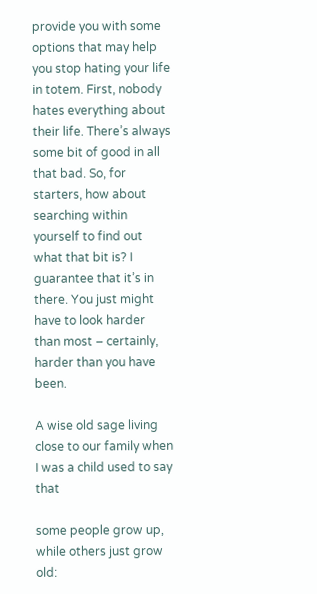provide you with some options that may help you stop hating your life in totem. First, nobody hates everything about their life. There’s always some bit of good in all that bad. So, for starters, how about searching within yourself to find out what that bit is? I guarantee that it’s in there. You just might have to look harder than most – certainly, harder than you have been.

A wise old sage living close to our family when I was a child used to say that

some people grow up, while others just grow old: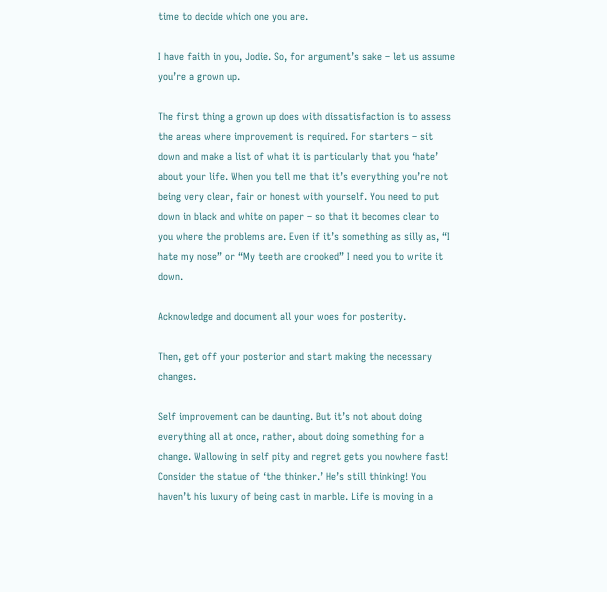time to decide which one you are.

I have faith in you, Jodie. So, for argument’s sake – let us assume you’re a grown up.

The first thing a grown up does with dissatisfaction is to assess the areas where improvement is required. For starters – sit down and make a list of what it is particularly that you ‘hate’ about your life. When you tell me that it’s everything you’re not being very clear, fair or honest with yourself. You need to put down in black and white on paper – so that it becomes clear to you where the problems are. Even if it’s something as silly as, “I hate my nose” or “My teeth are crooked” I need you to write it down.

Acknowledge and document all your woes for posterity.

Then, get off your posterior and start making the necessary changes.

Self improvement can be daunting. But it’s not about doing everything all at once, rather, about doing something for a change. Wallowing in self pity and regret gets you nowhere fast! Consider the statue of ‘the thinker.’ He’s still thinking! You haven’t his luxury of being cast in marble. Life is moving in a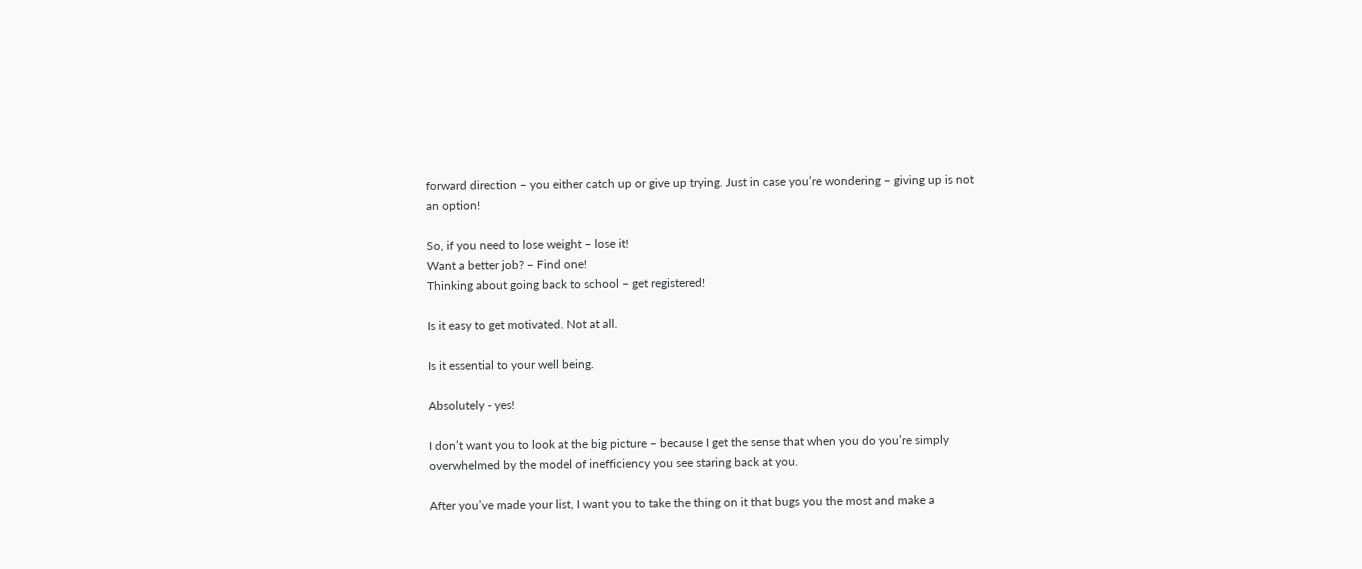forward direction – you either catch up or give up trying. Just in case you’re wondering – giving up is not an option!

So, if you need to lose weight – lose it!
Want a better job? – Find one!
Thinking about going back to school – get registered!

Is it easy to get motivated. Not at all.

Is it essential to your well being.

Absolutely - yes!

I don’t want you to look at the big picture – because I get the sense that when you do you’re simply overwhelmed by the model of inefficiency you see staring back at you.

After you’ve made your list, I want you to take the thing on it that bugs you the most and make a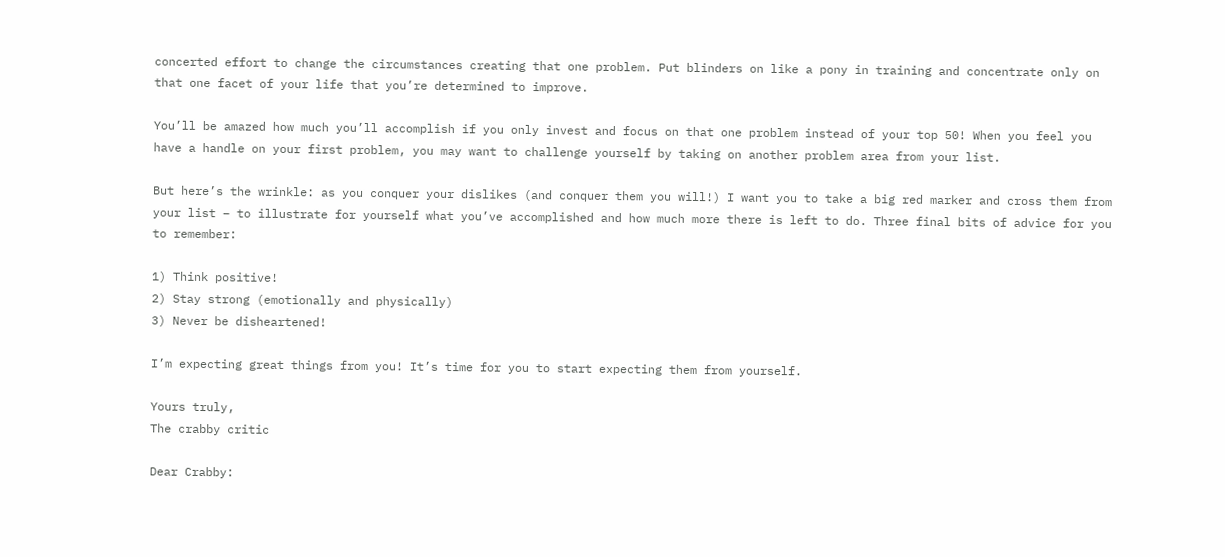concerted effort to change the circumstances creating that one problem. Put blinders on like a pony in training and concentrate only on that one facet of your life that you’re determined to improve.

You’ll be amazed how much you’ll accomplish if you only invest and focus on that one problem instead of your top 50! When you feel you have a handle on your first problem, you may want to challenge yourself by taking on another problem area from your list.

But here’s the wrinkle: as you conquer your dislikes (and conquer them you will!) I want you to take a big red marker and cross them from your list – to illustrate for yourself what you’ve accomplished and how much more there is left to do. Three final bits of advice for you to remember:

1) Think positive!
2) Stay strong (emotionally and physically)
3) Never be disheartened!

I’m expecting great things from you! It’s time for you to start expecting them from yourself.

Yours truly,
The crabby critic

Dear Crabby: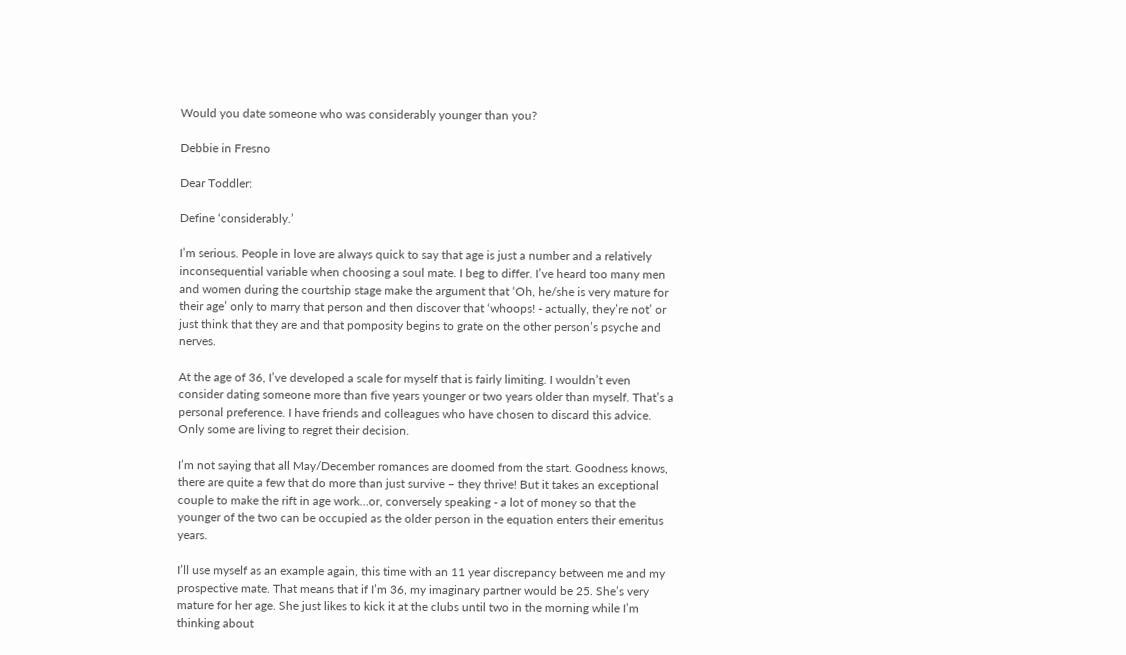Would you date someone who was considerably younger than you?

Debbie in Fresno

Dear Toddler:

Define ‘considerably.’

I’m serious. People in love are always quick to say that age is just a number and a relatively inconsequential variable when choosing a soul mate. I beg to differ. I’ve heard too many men and women during the courtship stage make the argument that ‘Oh, he/she is very mature for their age’ only to marry that person and then discover that ‘whoops! - actually, they’re not’ or just think that they are and that pomposity begins to grate on the other person’s psyche and nerves.

At the age of 36, I’ve developed a scale for myself that is fairly limiting. I wouldn’t even consider dating someone more than five years younger or two years older than myself. That’s a personal preference. I have friends and colleagues who have chosen to discard this advice. Only some are living to regret their decision.

I’m not saying that all May/December romances are doomed from the start. Goodness knows, there are quite a few that do more than just survive – they thrive! But it takes an exceptional couple to make the rift in age work…or, conversely speaking - a lot of money so that the younger of the two can be occupied as the older person in the equation enters their emeritus years.

I’ll use myself as an example again, this time with an 11 year discrepancy between me and my prospective mate. That means that if I’m 36, my imaginary partner would be 25. She’s very mature for her age. She just likes to kick it at the clubs until two in the morning while I’m thinking about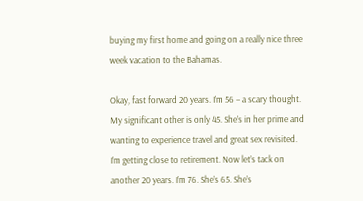buying my first home and going on a really nice three week vacation to the Bahamas.

Okay, fast forward 20 years. I’m 56 – a scary thought. My significant other is only 45. She’s in her prime and wanting to experience travel and great sex revisited. I’m getting close to retirement. Now let’s tack on another 20 years. I’m 76. She’s 65. She’s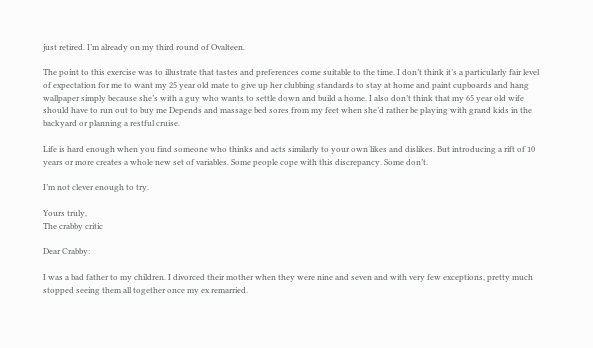just retired. I’m already on my third round of Ovalteen.

The point to this exercise was to illustrate that tastes and preferences come suitable to the time. I don’t think it’s a particularly fair level of expectation for me to want my 25 year old mate to give up her clubbing standards to stay at home and paint cupboards and hang wallpaper simply because she’s with a guy who wants to settle down and build a home. I also don’t think that my 65 year old wife should have to run out to buy me Depends and massage bed sores from my feet when she’d rather be playing with grand kids in the backyard or planning a restful cruise.

Life is hard enough when you find someone who thinks and acts similarly to your own likes and dislikes. But introducing a rift of 10 years or more creates a whole new set of variables. Some people cope with this discrepancy. Some don’t.

I’m not clever enough to try.

Yours truly,
The crabby critic

Dear Crabby:

I was a bad father to my children. I divorced their mother when they were nine and seven and with very few exceptions, pretty much stopped seeing them all together once my ex remarried.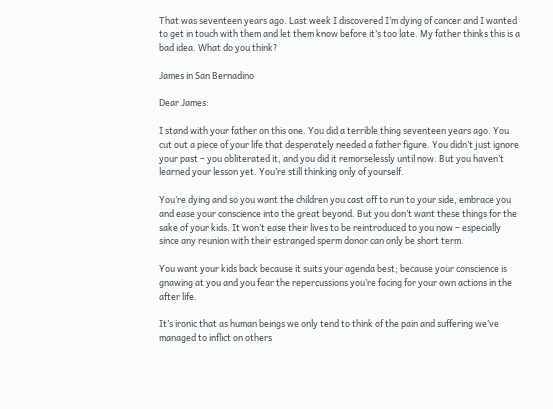That was seventeen years ago. Last week I discovered I’m dying of cancer and I wanted to get in touch with them and let them know before it’s too late. My father thinks this is a bad idea. What do you think?

James in San Bernadino

Dear James:

I stand with your father on this one. You did a terrible thing seventeen years ago. You cut out a piece of your life that desperately needed a father figure. You didn’t just ignore your past – you obliterated it, and you did it remorselessly until now. But you haven’t learned your lesson yet. You’re still thinking only of yourself.

You’re dying and so you want the children you cast off to run to your side, embrace you and ease your conscience into the great beyond. But you don’t want these things for the sake of your kids. It won’t ease their lives to be reintroduced to you now – especially since any reunion with their estranged sperm donor can only be short term.

You want your kids back because it suits your agenda best; because your conscience is gnawing at you and you fear the repercussions you’re facing for your own actions in the after life.

It’s ironic that as human beings we only tend to think of the pain and suffering we’ve managed to inflict on others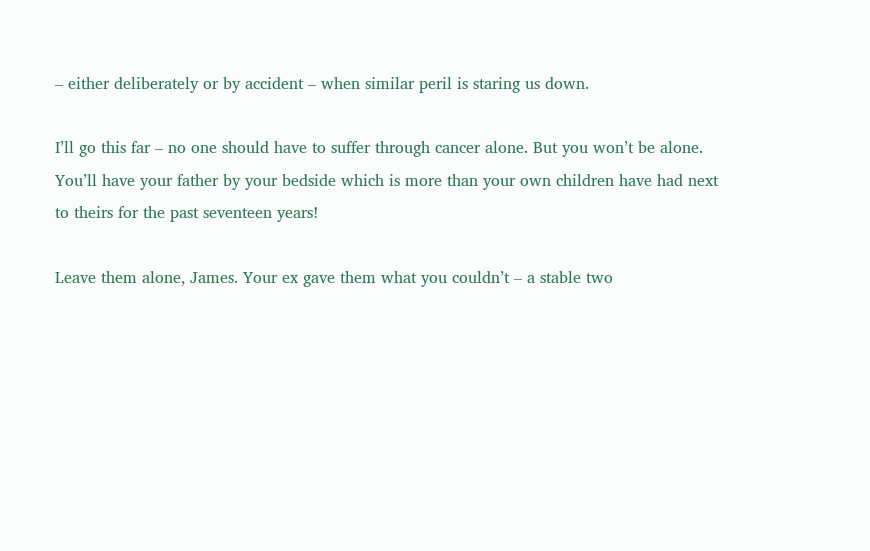– either deliberately or by accident – when similar peril is staring us down.

I’ll go this far – no one should have to suffer through cancer alone. But you won’t be alone. You’ll have your father by your bedside which is more than your own children have had next to theirs for the past seventeen years!

Leave them alone, James. Your ex gave them what you couldn’t – a stable two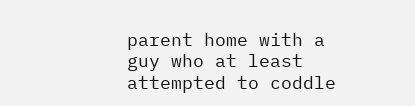parent home with a guy who at least attempted to coddle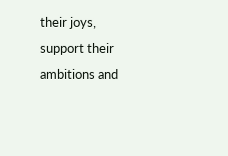their joys, support their ambitions and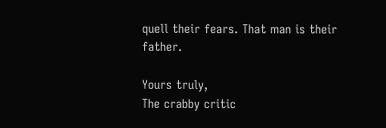quell their fears. That man is their father.

Yours truly,
The crabby critic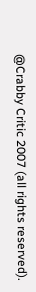@Crabby Critic 2007 (all rights reserved).